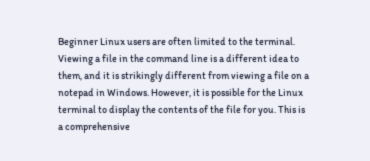Beginner Linux users are often limited to the terminal. Viewing a file in the command line is a different idea to them, and it is strikingly different from viewing a file on a notepad in Windows. However, it is possible for the Linux terminal to display the contents of the file for you. This is a comprehensive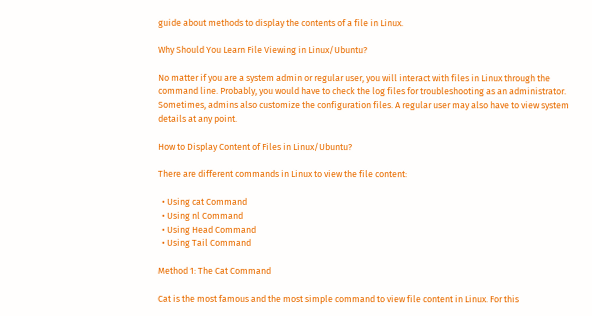guide about methods to display the contents of a file in Linux.

Why Should You Learn File Viewing in Linux/Ubuntu?

No matter if you are a system admin or regular user, you will interact with files in Linux through the command line. Probably, you would have to check the log files for troubleshooting as an administrator. Sometimes, admins also customize the configuration files. A regular user may also have to view system details at any point.

How to Display Content of Files in Linux/Ubuntu?

There are different commands in Linux to view the file content:

  • Using cat Command
  • Using nl Command
  • Using Head Command
  • Using Tail Command

Method 1: The Cat Command

Cat is the most famous and the most simple command to view file content in Linux. For this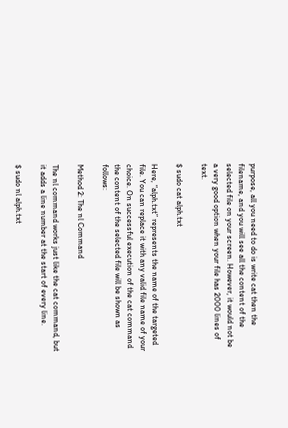purpose, all you need to do is write cat then the filename, and you will see all the content of the selected file on your screen. However, it would not be a very good option when your file has 2000 lines of text.

$ sudo cat alph.txt

Here, “alph.txt” represents the name of the targeted file. You can replace it with any valid file name of your choice. On successful execution of the cat command the content of the selected file will be shown as follows:

Method 2: The nl Command

The nl command works just like the cat command, but it adds a line number at the start of every line.

$ sudo nl alph.txt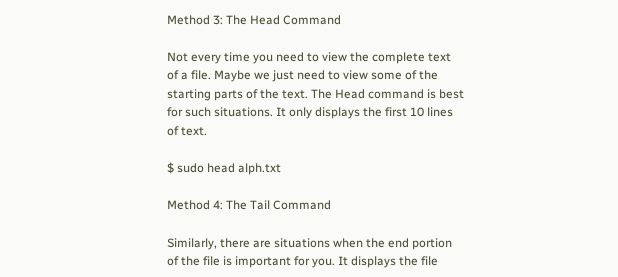Method 3: The Head Command

Not every time you need to view the complete text of a file. Maybe we just need to view some of the starting parts of the text. The Head command is best for such situations. It only displays the first 10 lines of text.

$ sudo head alph.txt

Method 4: The Tail Command

Similarly, there are situations when the end portion of the file is important for you. It displays the file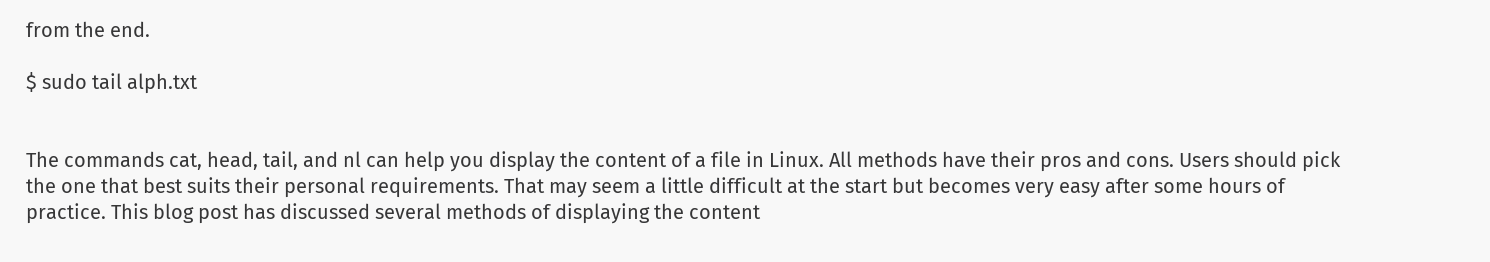from the end.

$ sudo tail alph.txt


The commands cat, head, tail, and nl can help you display the content of a file in Linux. All methods have their pros and cons. Users should pick the one that best suits their personal requirements. That may seem a little difficult at the start but becomes very easy after some hours of practice. This blog post has discussed several methods of displaying the content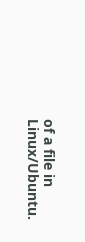of a file in Linux/Ubuntu.